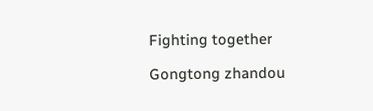Fighting together

Gongtong zhandou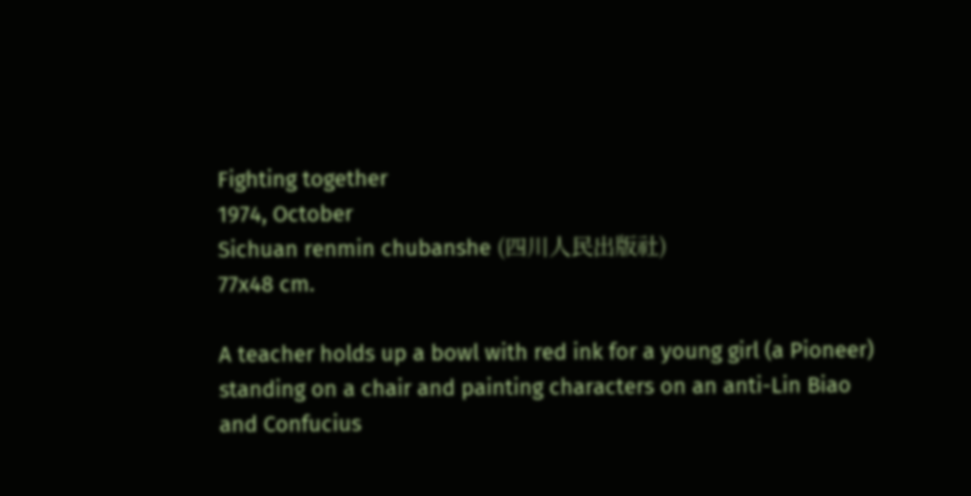Fighting together
1974, October
Sichuan renmin chubanshe (四川人民出版社)
77x48 cm.

A teacher holds up a bowl with red ink for a young girl (a Pioneer) standing on a chair and painting characters on an anti-Lin Biao and Confucius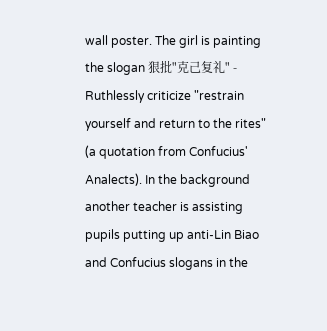wall poster. The girl is painting the slogan 狠批"克己复礼" - Ruthlessly criticize "restrain yourself and return to the rites" (a quotation from Confucius' Analects). In the background another teacher is assisting pupils putting up anti-Lin Biao and Confucius slogans in the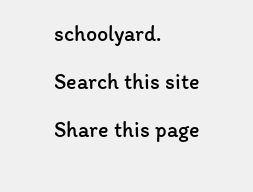schoolyard.

Search this site

Share this page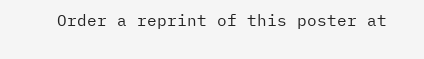Order a reprint of this poster at